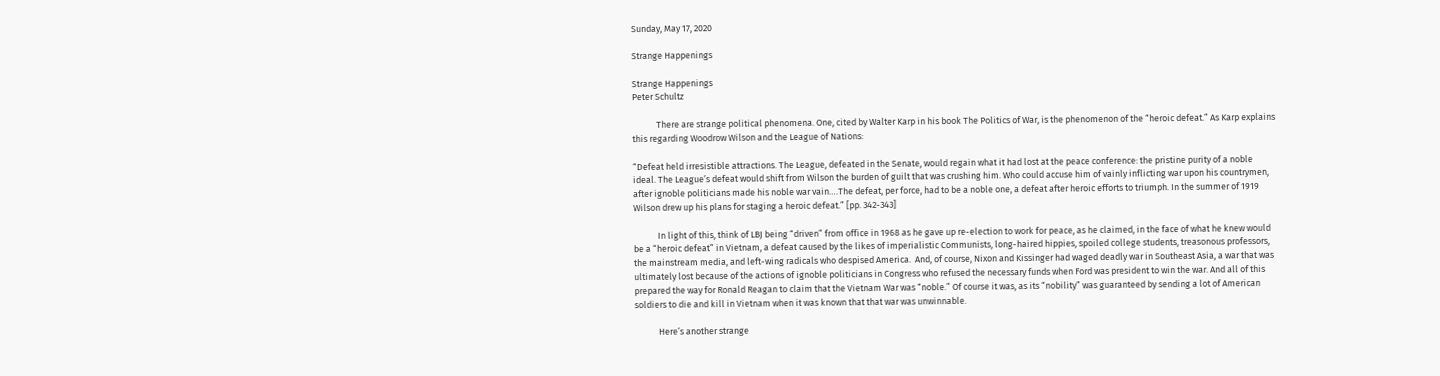Sunday, May 17, 2020

Strange Happenings

Strange Happenings
Peter Schultz

            There are strange political phenomena. One, cited by Walter Karp in his book The Politics of War, is the phenomenon of the “heroic defeat.” As Karp explains this regarding Woodrow Wilson and the League of Nations:

“Defeat held irresistible attractions. The League, defeated in the Senate, would regain what it had lost at the peace conference: the pristine purity of a noble ideal. The League’s defeat would shift from Wilson the burden of guilt that was crushing him. Who could accuse him of vainly inflicting war upon his countrymen, after ignoble politicians made his noble war vain….The defeat, per force, had to be a noble one, a defeat after heroic efforts to triumph. In the summer of 1919 Wilson drew up his plans for staging a heroic defeat.” [pp. 342-343]

            In light of this, think of LBJ being “driven” from office in 1968 as he gave up re-election to work for peace, as he claimed, in the face of what he knew would be a “heroic defeat” in Vietnam, a defeat caused by the likes of imperialistic Communists, long-haired hippies, spoiled college students, treasonous professors, the mainstream media, and left-wing radicals who despised America.  And, of course, Nixon and Kissinger had waged deadly war in Southeast Asia, a war that was ultimately lost because of the actions of ignoble politicians in Congress who refused the necessary funds when Ford was president to win the war. And all of this prepared the way for Ronald Reagan to claim that the Vietnam War was “noble.” Of course it was, as its “nobility” was guaranteed by sending a lot of American soldiers to die and kill in Vietnam when it was known that that war was unwinnable.

            Here’s another strange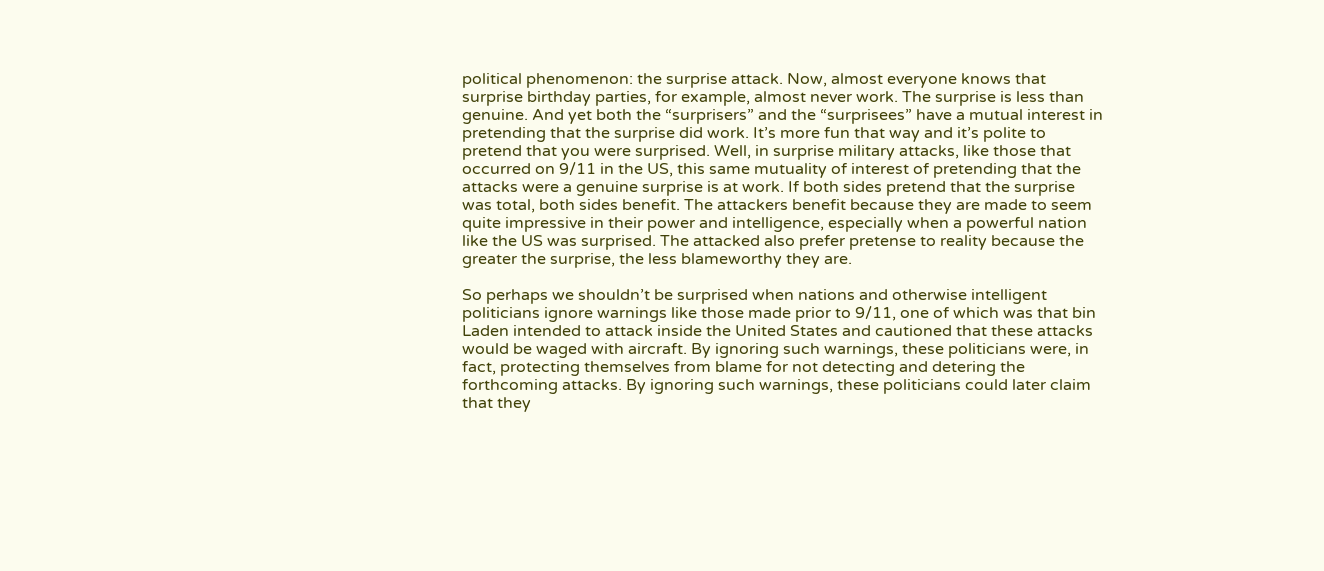political phenomenon: the surprise attack. Now, almost everyone knows that surprise birthday parties, for example, almost never work. The surprise is less than genuine. And yet both the “surprisers” and the “surprisees” have a mutual interest in pretending that the surprise did work. It’s more fun that way and it’s polite to pretend that you were surprised. Well, in surprise military attacks, like those that occurred on 9/11 in the US, this same mutuality of interest of pretending that the attacks were a genuine surprise is at work. If both sides pretend that the surprise was total, both sides benefit. The attackers benefit because they are made to seem quite impressive in their power and intelligence, especially when a powerful nation like the US was surprised. The attacked also prefer pretense to reality because the greater the surprise, the less blameworthy they are.

So perhaps we shouldn’t be surprised when nations and otherwise intelligent politicians ignore warnings like those made prior to 9/11, one of which was that bin Laden intended to attack inside the United States and cautioned that these attacks would be waged with aircraft. By ignoring such warnings, these politicians were, in fact, protecting themselves from blame for not detecting and detering the forthcoming attacks. By ignoring such warnings, these politicians could later claim that they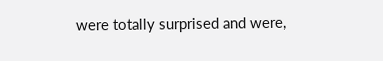were totally surprised and were,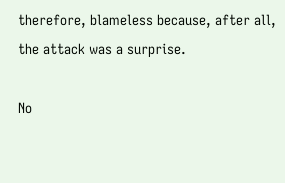therefore, blameless because, after all, the attack was a surprise.

No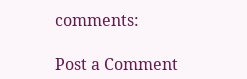comments:

Post a Comment